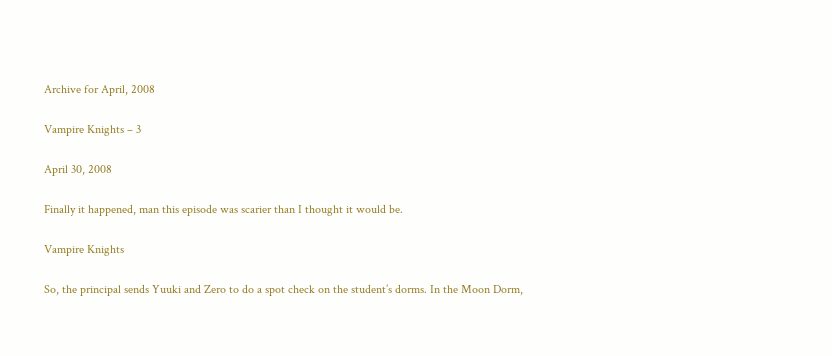Archive for April, 2008

Vampire Knights – 3

April 30, 2008

Finally it happened, man this episode was scarier than I thought it would be.

Vampire Knights

So, the principal sends Yuuki and Zero to do a spot check on the student’s dorms. In the Moon Dorm,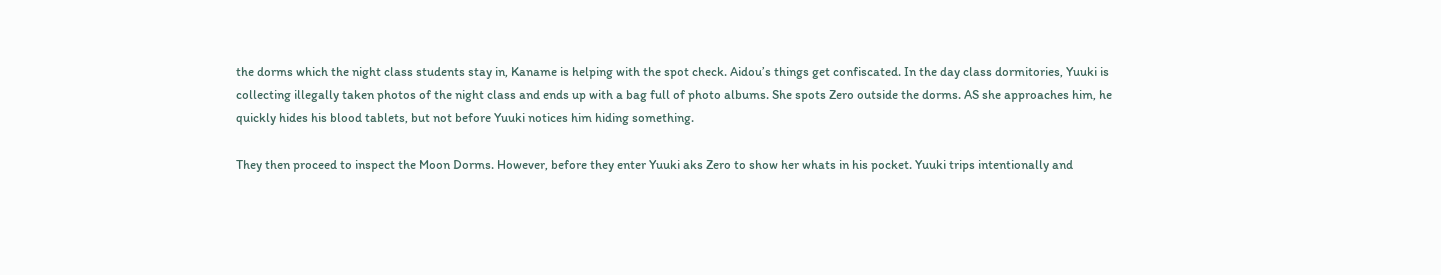the dorms which the night class students stay in, Kaname is helping with the spot check. Aidou’s things get confiscated. In the day class dormitories, Yuuki is collecting illegally taken photos of the night class and ends up with a bag full of photo albums. She spots Zero outside the dorms. AS she approaches him, he quickly hides his blood tablets, but not before Yuuki notices him hiding something.

They then proceed to inspect the Moon Dorms. However, before they enter Yuuki aks Zero to show her whats in his pocket. Yuuki trips intentionally and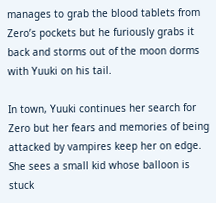manages to grab the blood tablets from Zero’s pockets but he furiously grabs it back and storms out of the moon dorms with Yuuki on his tail.

In town, Yuuki continues her search for Zero but her fears and memories of being attacked by vampires keep her on edge. She sees a small kid whose balloon is stuck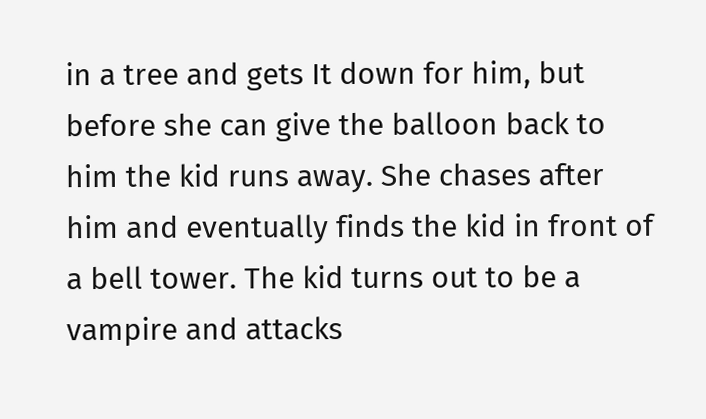in a tree and gets It down for him, but before she can give the balloon back to him the kid runs away. She chases after him and eventually finds the kid in front of a bell tower. The kid turns out to be a vampire and attacks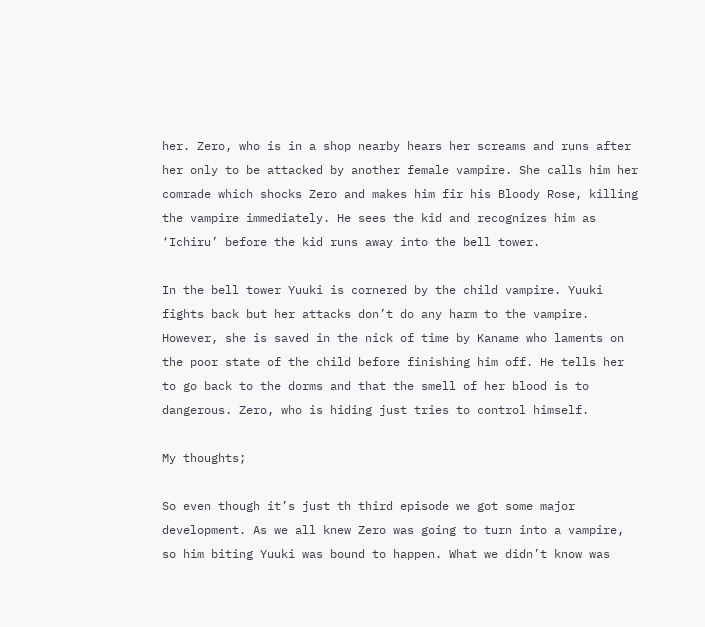her. Zero, who is in a shop nearby hears her screams and runs after her only to be attacked by another female vampire. She calls him her comrade which shocks Zero and makes him fir his Bloody Rose, killing the vampire immediately. He sees the kid and recognizes him as ‘Ichiru’ before the kid runs away into the bell tower.

In the bell tower Yuuki is cornered by the child vampire. Yuuki fights back but her attacks don’t do any harm to the vampire. However, she is saved in the nick of time by Kaname who laments on the poor state of the child before finishing him off. He tells her to go back to the dorms and that the smell of her blood is to dangerous. Zero, who is hiding just tries to control himself.

My thoughts;

So even though it’s just th third episode we got some major development. As we all knew Zero was going to turn into a vampire, so him biting Yuuki was bound to happen. What we didn’t know was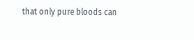that only pure bloods can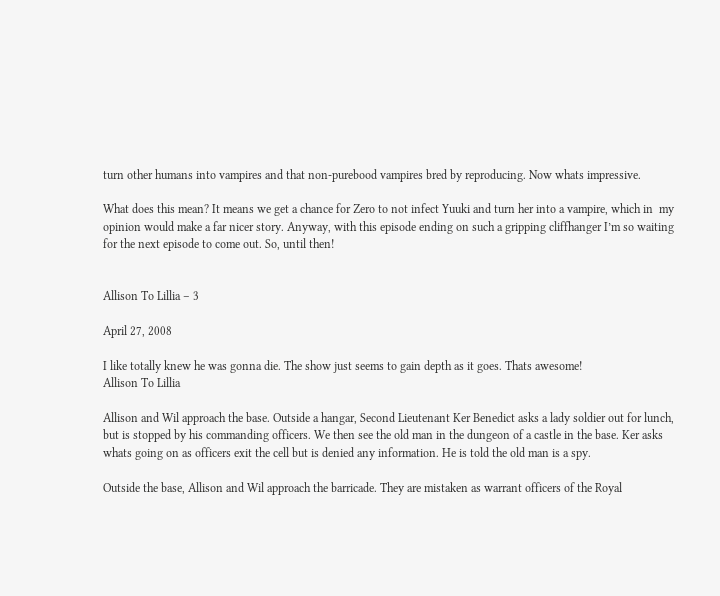turn other humans into vampires and that non-purebood vampires bred by reproducing. Now whats impressive.

What does this mean? It means we get a chance for Zero to not infect Yuuki and turn her into a vampire, which in  my opinion would make a far nicer story. Anyway, with this episode ending on such a gripping cliffhanger I’m so waiting for the next episode to come out. So, until then!


Allison To Lillia – 3

April 27, 2008

I like totally knew he was gonna die. The show just seems to gain depth as it goes. Thats awesome!
Allison To Lillia

Allison and Wil approach the base. Outside a hangar, Second Lieutenant Ker Benedict asks a lady soldier out for lunch, but is stopped by his commanding officers. We then see the old man in the dungeon of a castle in the base. Ker asks whats going on as officers exit the cell but is denied any information. He is told the old man is a spy.

Outside the base, Allison and Wil approach the barricade. They are mistaken as warrant officers of the Royal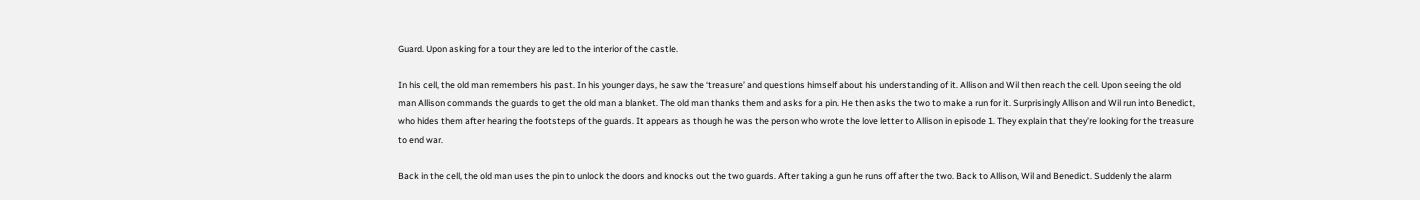Guard. Upon asking for a tour they are led to the interior of the castle.

In his cell, the old man remembers his past. In his younger days, he saw the ‘treasure’ and questions himself about his understanding of it. Allison and Wil then reach the cell. Upon seeing the old man Allison commands the guards to get the old man a blanket. The old man thanks them and asks for a pin. He then asks the two to make a run for it. Surprisingly Allison and Wil run into Benedict, who hides them after hearing the footsteps of the guards. It appears as though he was the person who wrote the love letter to Allison in episode 1. They explain that they’re looking for the treasure to end war.

Back in the cell, the old man uses the pin to unlock the doors and knocks out the two guards. After taking a gun he runs off after the two. Back to Allison, Wil and Benedict. Suddenly the alarm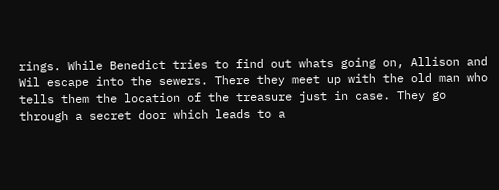rings. While Benedict tries to find out whats going on, Allison and Wil escape into the sewers. There they meet up with the old man who tells them the location of the treasure just in case. They go through a secret door which leads to a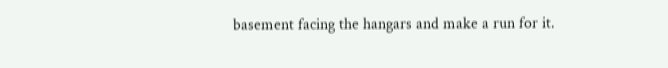basement facing the hangars and make a run for it.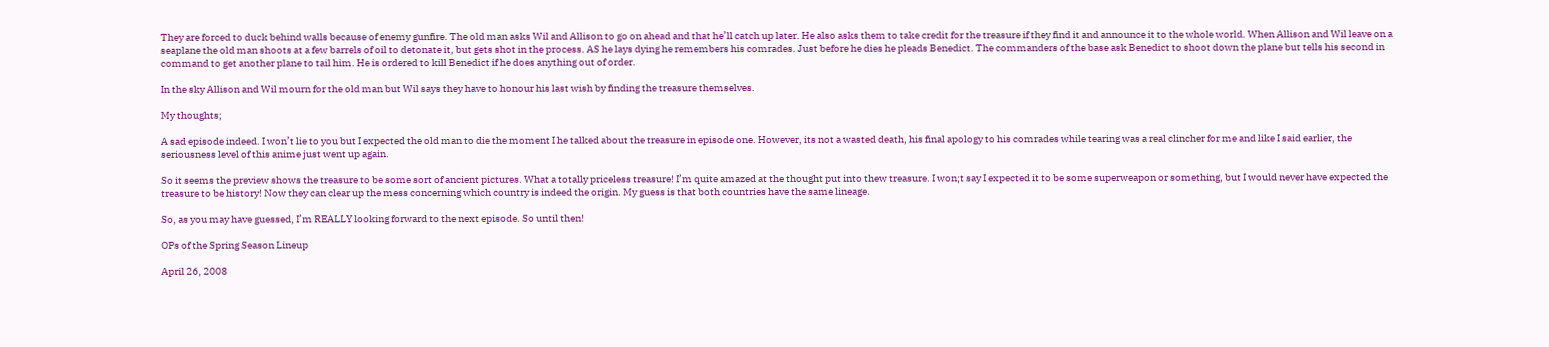They are forced to duck behind walls because of enemy gunfire. The old man asks Wil and Allison to go on ahead and that he’ll catch up later. He also asks them to take credit for the treasure if they find it and announce it to the whole world. When Allison and Wil leave on a seaplane the old man shoots at a few barrels of oil to detonate it, but gets shot in the process. AS he lays dying he remembers his comrades. Just before he dies he pleads Benedict. The commanders of the base ask Benedict to shoot down the plane but tells his second in command to get another plane to tail him. He is ordered to kill Benedict if he does anything out of order.

In the sky Allison and Wil mourn for the old man but Wil says they have to honour his last wish by finding the treasure themselves.

My thoughts;

A sad episode indeed. I won’t lie to you but I expected the old man to die the moment I he talked about the treasure in episode one. However, its not a wasted death, his final apology to his comrades while tearing was a real clincher for me and like I said earlier, the seriousness level of this anime just went up again.

So it seems the preview shows the treasure to be some sort of ancient pictures. What a totally priceless treasure! I’m quite amazed at the thought put into thew treasure. I won;t say I expected it to be some superweapon or something, but I would never have expected the treasure to be history! Now they can clear up the mess concerning which country is indeed the origin. My guess is that both countries have the same lineage.

So, as you may have guessed, I’m REALLY looking forward to the next episode. So until then!

OPs of the Spring Season Lineup

April 26, 2008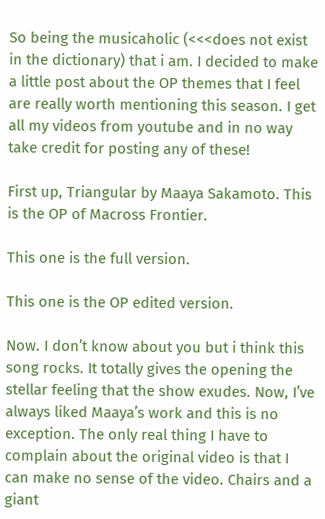So being the musicaholic (<<<does not exist in the dictionary) that i am. I decided to make a little post about the OP themes that I feel are really worth mentioning this season. I get all my videos from youtube and in no way take credit for posting any of these!

First up, Triangular by Maaya Sakamoto. This is the OP of Macross Frontier.

This one is the full version.

This one is the OP edited version.

Now. I don’t know about you but i think this song rocks. It totally gives the opening the stellar feeling that the show exudes. Now, I’ve always liked Maaya’s work and this is no exception. The only real thing I have to complain about the original video is that I can make no sense of the video. Chairs and a giant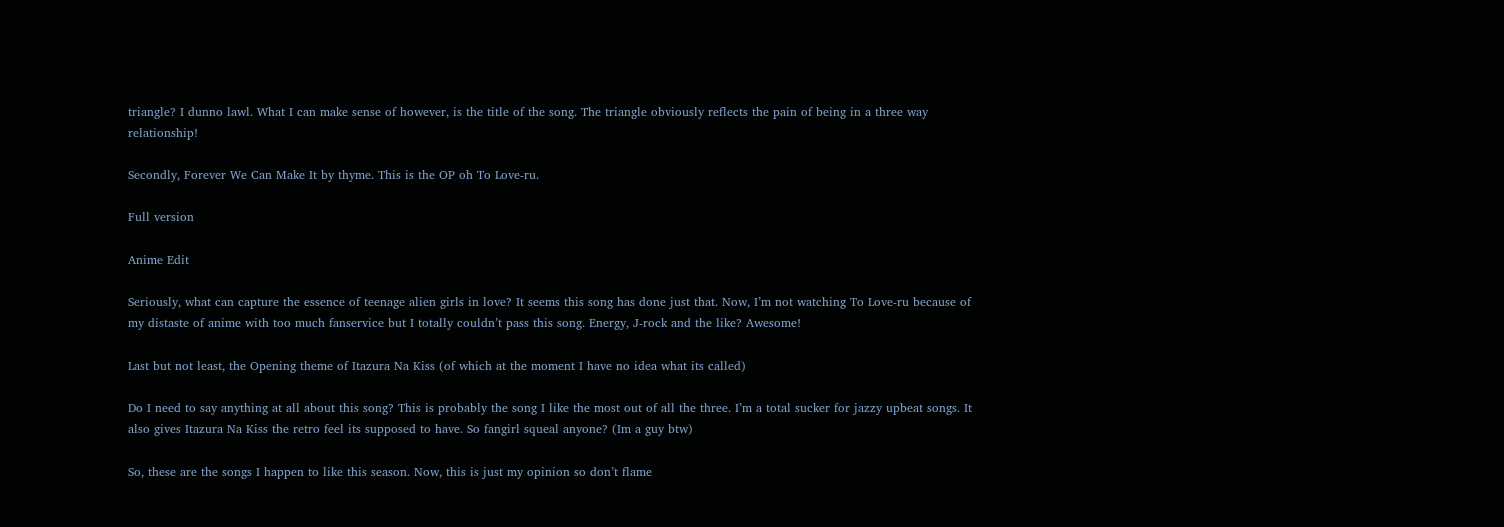triangle? I dunno lawl. What I can make sense of however, is the title of the song. The triangle obviously reflects the pain of being in a three way relationship!

Secondly, Forever We Can Make It by thyme. This is the OP oh To Love-ru.

Full version

Anime Edit

Seriously, what can capture the essence of teenage alien girls in love? It seems this song has done just that. Now, I’m not watching To Love-ru because of my distaste of anime with too much fanservice but I totally couldn’t pass this song. Energy, J-rock and the like? Awesome!

Last but not least, the Opening theme of Itazura Na Kiss (of which at the moment I have no idea what its called)

Do I need to say anything at all about this song? This is probably the song I like the most out of all the three. I’m a total sucker for jazzy upbeat songs. It also gives Itazura Na Kiss the retro feel its supposed to have. So fangirl squeal anyone? (Im a guy btw)

So, these are the songs I happen to like this season. Now, this is just my opinion so don’t flame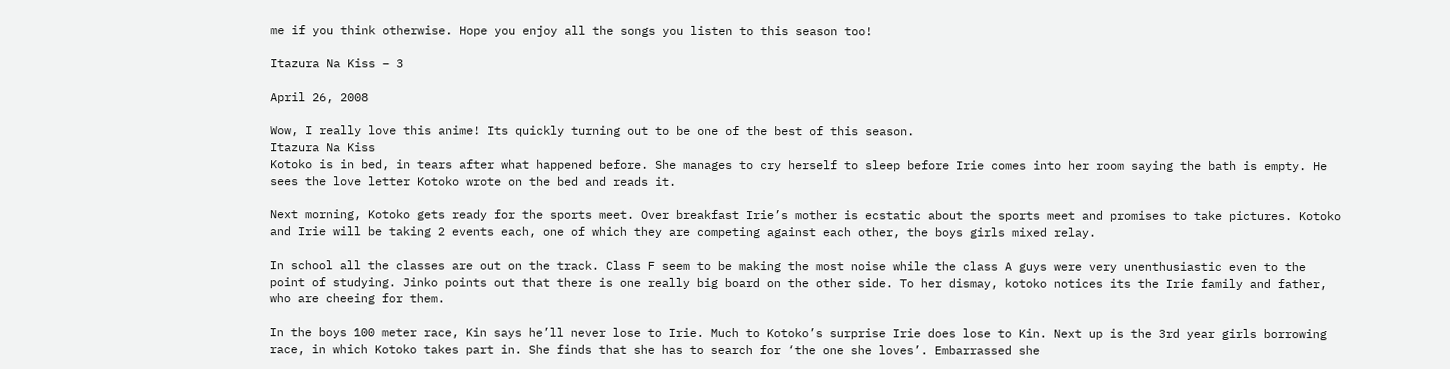me if you think otherwise. Hope you enjoy all the songs you listen to this season too!

Itazura Na Kiss – 3

April 26, 2008

Wow, I really love this anime! Its quickly turning out to be one of the best of this season.
Itazura Na Kiss
Kotoko is in bed, in tears after what happened before. She manages to cry herself to sleep before Irie comes into her room saying the bath is empty. He sees the love letter Kotoko wrote on the bed and reads it.

Next morning, Kotoko gets ready for the sports meet. Over breakfast Irie’s mother is ecstatic about the sports meet and promises to take pictures. Kotoko and Irie will be taking 2 events each, one of which they are competing against each other, the boys girls mixed relay.

In school all the classes are out on the track. Class F seem to be making the most noise while the class A guys were very unenthusiastic even to the point of studying. Jinko points out that there is one really big board on the other side. To her dismay, kotoko notices its the Irie family and father, who are cheeing for them.

In the boys 100 meter race, Kin says he’ll never lose to Irie. Much to Kotoko’s surprise Irie does lose to Kin. Next up is the 3rd year girls borrowing race, in which Kotoko takes part in. She finds that she has to search for ‘the one she loves’. Embarrassed she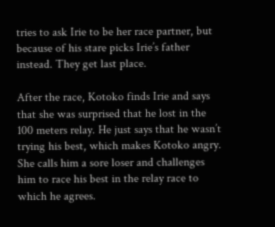tries to ask Irie to be her race partner, but because of his stare picks Irie’s father instead. They get last place.

After the race, Kotoko finds Irie and says that she was surprised that he lost in the 100 meters relay. He just says that he wasn’t trying his best, which makes Kotoko angry. She calls him a sore loser and challenges him to race his best in the relay race to which he agrees.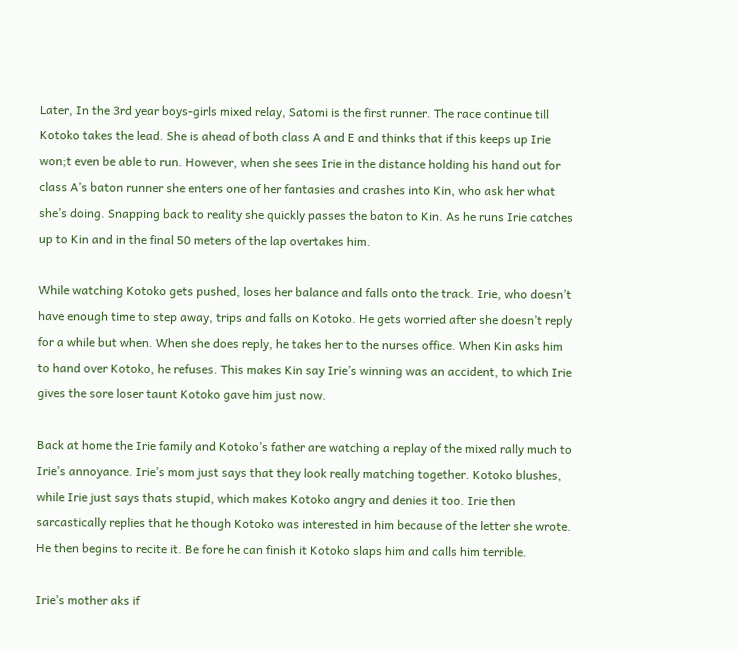Later, In the 3rd year boys-girls mixed relay, Satomi is the first runner. The race continue till Kotoko takes the lead. She is ahead of both class A and E and thinks that if this keeps up Irie won;t even be able to run. However, when she sees Irie in the distance holding his hand out for class A’s baton runner she enters one of her fantasies and crashes into Kin, who ask her what she’s doing. Snapping back to reality she quickly passes the baton to Kin. As he runs Irie catches up to Kin and in the final 50 meters of the lap overtakes him.

While watching Kotoko gets pushed, loses her balance and falls onto the track. Irie, who doesn’t have enough time to step away, trips and falls on Kotoko. He gets worried after she doesn’t reply for a while but when. When she does reply, he takes her to the nurses office. When Kin asks him to hand over Kotoko, he refuses. This makes Kin say Irie’s winning was an accident, to which Irie gives the sore loser taunt Kotoko gave him just now.

Back at home the Irie family and Kotoko’s father are watching a replay of the mixed rally much to Irie’s annoyance. Irie’s mom just says that they look really matching together. Kotoko blushes, while Irie just says thats stupid, which makes Kotoko angry and denies it too. Irie then sarcastically replies that he though Kotoko was interested in him because of the letter she wrote. He then begins to recite it. Be fore he can finish it Kotoko slaps him and calls him terrible.

Irie’s mother aks if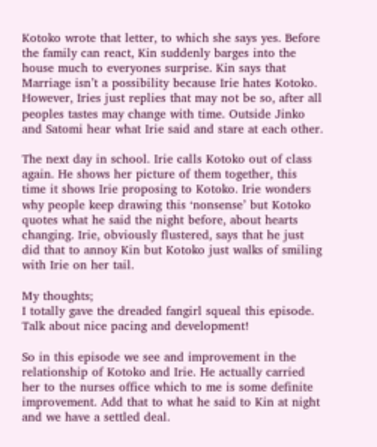Kotoko wrote that letter, to which she says yes. Before the family can react, Kin suddenly barges into the house much to everyones surprise. Kin says that Marriage isn’t a possibility because Irie hates Kotoko. However, Iries just replies that may not be so, after all peoples tastes may change with time. Outside Jinko and Satomi hear what Irie said and stare at each other.

The next day in school. Irie calls Kotoko out of class again. He shows her picture of them together, this time it shows Irie proposing to Kotoko. Irie wonders why people keep drawing this ‘nonsense’ but Kotoko quotes what he said the night before, about hearts changing. Irie, obviously flustered, says that he just did that to annoy Kin but Kotoko just walks of smiling with Irie on her tail.

My thoughts;
I totally gave the dreaded fangirl squeal this episode. Talk about nice pacing and development!

So in this episode we see and improvement in the relationship of Kotoko and Irie. He actually carried her to the nurses office which to me is some definite improvement. Add that to what he said to Kin at night and we have a settled deal.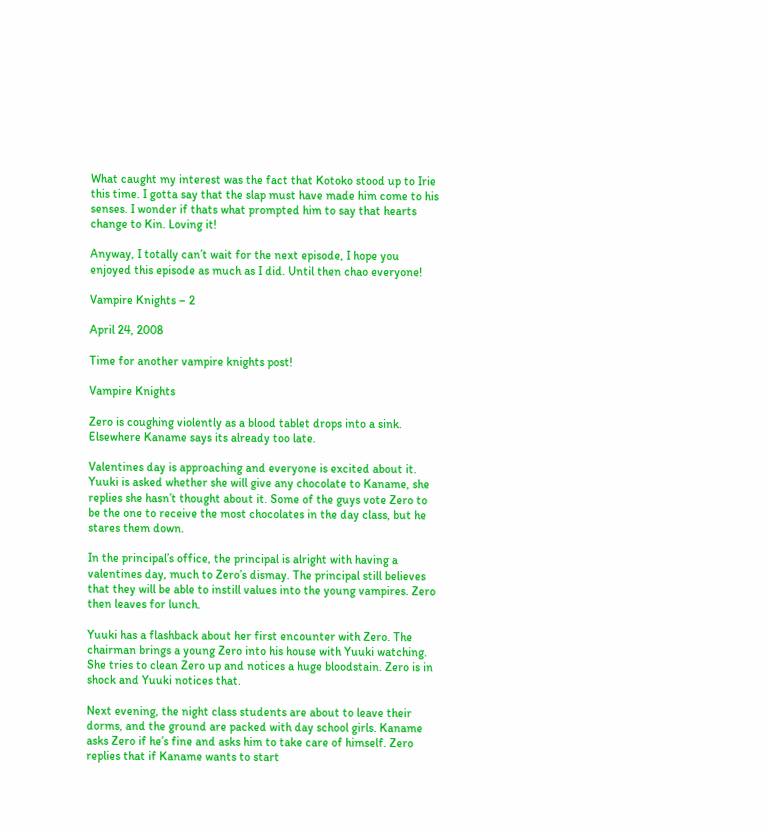What caught my interest was the fact that Kotoko stood up to Irie this time. I gotta say that the slap must have made him come to his senses. I wonder if thats what prompted him to say that hearts change to Kin. Loving it!

Anyway, I totally can’t wait for the next episode, I hope you enjoyed this episode as much as I did. Until then chao everyone!

Vampire Knights – 2

April 24, 2008

Time for another vampire knights post!

Vampire Knights

Zero is coughing violently as a blood tablet drops into a sink. Elsewhere Kaname says its already too late.

Valentines day is approaching and everyone is excited about it. Yuuki is asked whether she will give any chocolate to Kaname, she replies she hasn’t thought about it. Some of the guys vote Zero to be the one to receive the most chocolates in the day class, but he stares them down.

In the principal’s office, the principal is alright with having a valentines day, much to Zero’s dismay. The principal still believes that they will be able to instill values into the young vampires. Zero then leaves for lunch.

Yuuki has a flashback about her first encounter with Zero. The chairman brings a young Zero into his house with Yuuki watching. She tries to clean Zero up and notices a huge bloodstain. Zero is in shock and Yuuki notices that.

Next evening, the night class students are about to leave their dorms, and the ground are packed with day school girls. Kaname asks Zero if he’s fine and asks him to take care of himself. Zero replies that if Kaname wants to start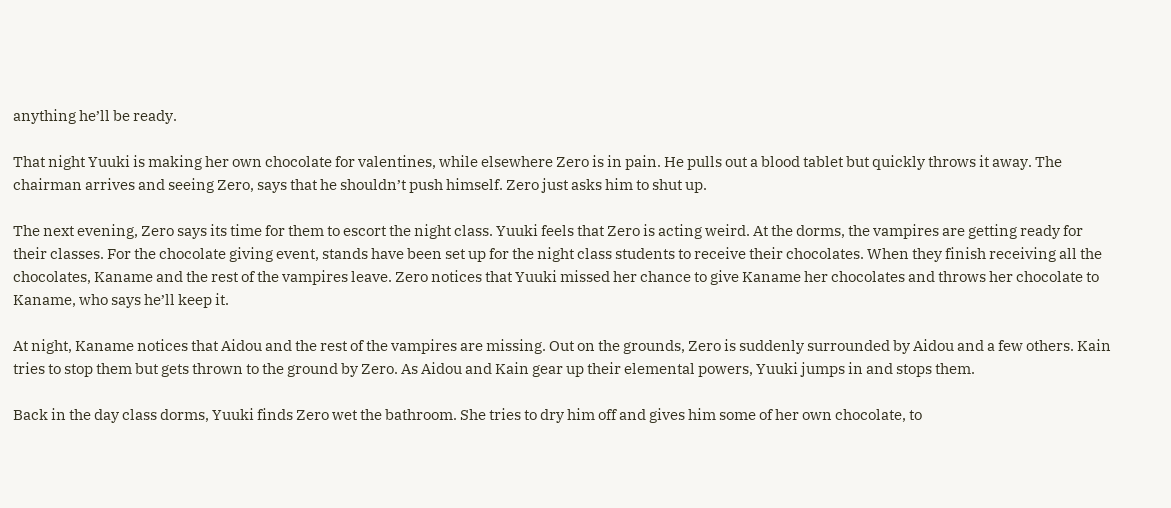anything he’ll be ready.

That night Yuuki is making her own chocolate for valentines, while elsewhere Zero is in pain. He pulls out a blood tablet but quickly throws it away. The chairman arrives and seeing Zero, says that he shouldn’t push himself. Zero just asks him to shut up.

The next evening, Zero says its time for them to escort the night class. Yuuki feels that Zero is acting weird. At the dorms, the vampires are getting ready for their classes. For the chocolate giving event, stands have been set up for the night class students to receive their chocolates. When they finish receiving all the chocolates, Kaname and the rest of the vampires leave. Zero notices that Yuuki missed her chance to give Kaname her chocolates and throws her chocolate to Kaname, who says he’ll keep it.

At night, Kaname notices that Aidou and the rest of the vampires are missing. Out on the grounds, Zero is suddenly surrounded by Aidou and a few others. Kain tries to stop them but gets thrown to the ground by Zero. As Aidou and Kain gear up their elemental powers, Yuuki jumps in and stops them.

Back in the day class dorms, Yuuki finds Zero wet the bathroom. She tries to dry him off and gives him some of her own chocolate, to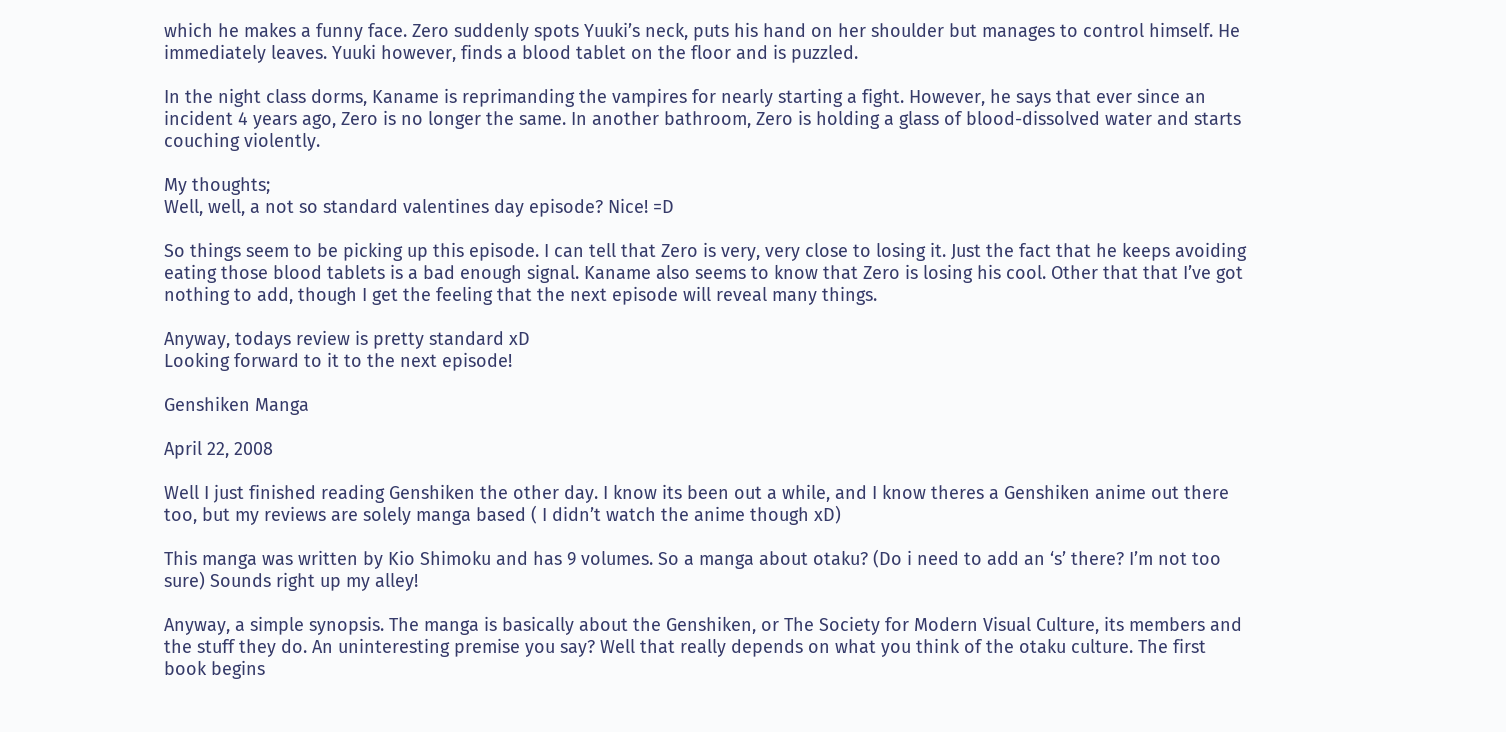which he makes a funny face. Zero suddenly spots Yuuki’s neck, puts his hand on her shoulder but manages to control himself. He immediately leaves. Yuuki however, finds a blood tablet on the floor and is puzzled.

In the night class dorms, Kaname is reprimanding the vampires for nearly starting a fight. However, he says that ever since an incident 4 years ago, Zero is no longer the same. In another bathroom, Zero is holding a glass of blood-dissolved water and starts couching violently.

My thoughts;
Well, well, a not so standard valentines day episode? Nice! =D

So things seem to be picking up this episode. I can tell that Zero is very, very close to losing it. Just the fact that he keeps avoiding eating those blood tablets is a bad enough signal. Kaname also seems to know that Zero is losing his cool. Other that that I’ve got nothing to add, though I get the feeling that the next episode will reveal many things.

Anyway, todays review is pretty standard xD
Looking forward to it to the next episode!

Genshiken Manga

April 22, 2008

Well I just finished reading Genshiken the other day. I know its been out a while, and I know theres a Genshiken anime out there too, but my reviews are solely manga based ( I didn’t watch the anime though xD)

This manga was written by Kio Shimoku and has 9 volumes. So a manga about otaku? (Do i need to add an ‘s’ there? I’m not too sure) Sounds right up my alley!

Anyway, a simple synopsis. The manga is basically about the Genshiken, or The Society for Modern Visual Culture, its members and the stuff they do. An uninteresting premise you say? Well that really depends on what you think of the otaku culture. The first book begins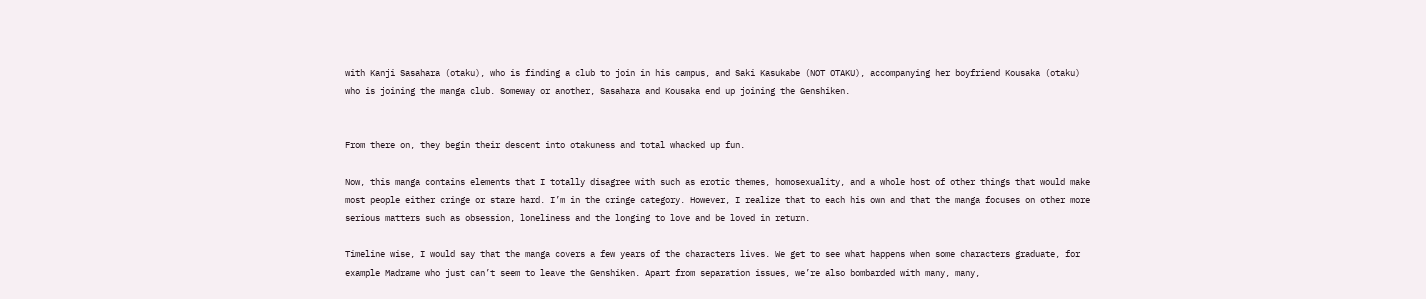with Kanji Sasahara (otaku), who is finding a club to join in his campus, and Saki Kasukabe (NOT OTAKU), accompanying her boyfriend Kousaka (otaku) who is joining the manga club. Someway or another, Sasahara and Kousaka end up joining the Genshiken.


From there on, they begin their descent into otakuness and total whacked up fun.

Now, this manga contains elements that I totally disagree with such as erotic themes, homosexuality, and a whole host of other things that would make most people either cringe or stare hard. I’m in the cringe category. However, I realize that to each his own and that the manga focuses on other more serious matters such as obsession, loneliness and the longing to love and be loved in return.

Timeline wise, I would say that the manga covers a few years of the characters lives. We get to see what happens when some characters graduate, for example Madrame who just can’t seem to leave the Genshiken. Apart from separation issues, we’re also bombarded with many, many,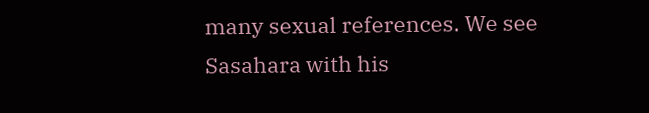many sexual references. We see Sasahara with his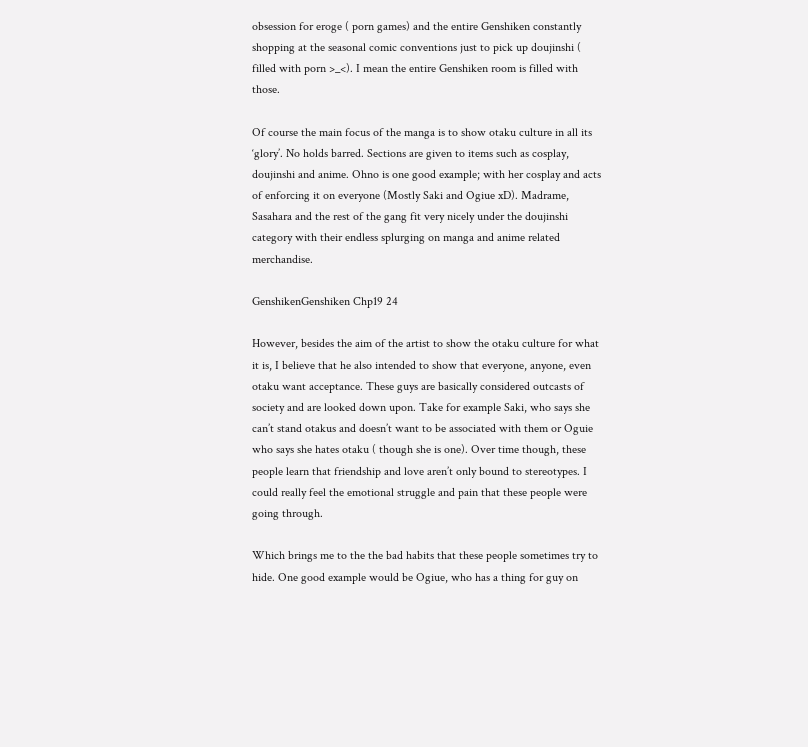obsession for eroge ( porn games) and the entire Genshiken constantly shopping at the seasonal comic conventions just to pick up doujinshi ( filled with porn >_<). I mean the entire Genshiken room is filled with those.

Of course the main focus of the manga is to show otaku culture in all its ‘glory’. No holds barred. Sections are given to items such as cosplay, doujinshi and anime. Ohno is one good example; with her cosplay and acts of enforcing it on everyone (Mostly Saki and Ogiue xD). Madrame, Sasahara and the rest of the gang fit very nicely under the doujinshi category with their endless splurging on manga and anime related merchandise.

GenshikenGenshiken Chp19 24

However, besides the aim of the artist to show the otaku culture for what it is, I believe that he also intended to show that everyone, anyone, even otaku want acceptance. These guys are basically considered outcasts of society and are looked down upon. Take for example Saki, who says she can’t stand otakus and doesn’t want to be associated with them or Oguie who says she hates otaku ( though she is one). Over time though, these people learn that friendship and love aren’t only bound to stereotypes. I could really feel the emotional struggle and pain that these people were going through.

Which brings me to the the bad habits that these people sometimes try to hide. One good example would be Ogiue, who has a thing for guy on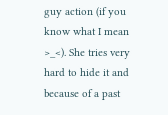guy action (if you know what I mean >_<). She tries very hard to hide it and because of a past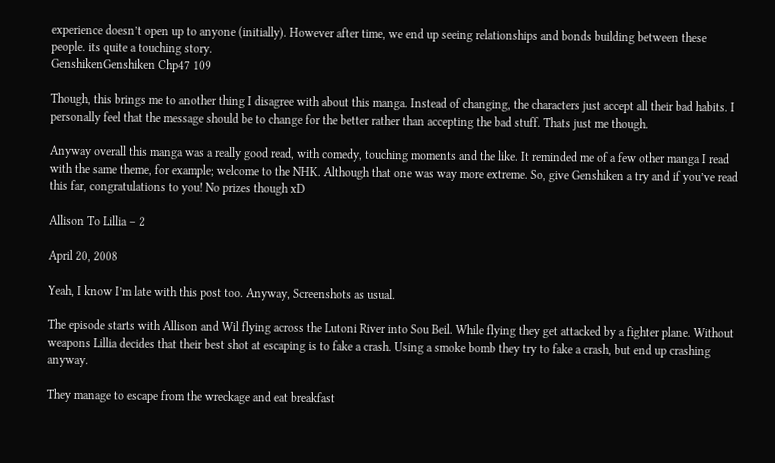experience doesn’t open up to anyone (initially). However after time, we end up seeing relationships and bonds building between these people. its quite a touching story.
GenshikenGenshiken Chp47 109

Though, this brings me to another thing I disagree with about this manga. Instead of changing, the characters just accept all their bad habits. I personally feel that the message should be to change for the better rather than accepting the bad stuff. Thats just me though.

Anyway overall this manga was a really good read, with comedy, touching moments and the like. It reminded me of a few other manga I read with the same theme, for example; welcome to the NHK. Although that one was way more extreme. So, give Genshiken a try and if you’ve read this far, congratulations to you! No prizes though xD

Allison To Lillia – 2

April 20, 2008

Yeah, I know I’m late with this post too. Anyway, Screenshots as usual.

The episode starts with Allison and Wil flying across the Lutoni River into Sou Beil. While flying they get attacked by a fighter plane. Without weapons Lillia decides that their best shot at escaping is to fake a crash. Using a smoke bomb they try to fake a crash, but end up crashing anyway.

They manage to escape from the wreckage and eat breakfast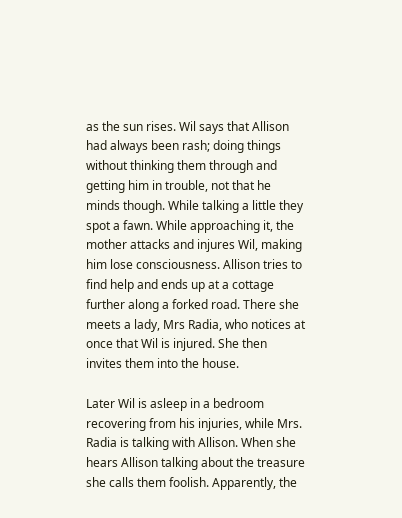as the sun rises. Wil says that Allison had always been rash; doing things without thinking them through and getting him in trouble, not that he minds though. While talking a little they spot a fawn. While approaching it, the mother attacks and injures Wil, making him lose consciousness. Allison tries to find help and ends up at a cottage further along a forked road. There she meets a lady, Mrs Radia, who notices at once that Wil is injured. She then invites them into the house.

Later Wil is asleep in a bedroom recovering from his injuries, while Mrs. Radia is talking with Allison. When she hears Allison talking about the treasure she calls them foolish. Apparently, the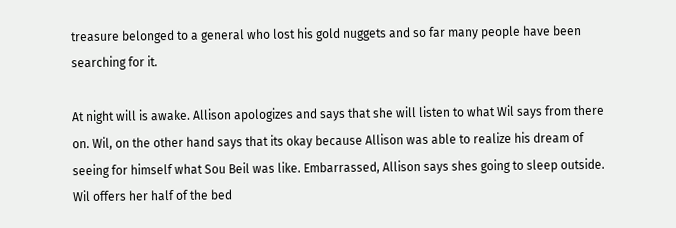treasure belonged to a general who lost his gold nuggets and so far many people have been searching for it.

At night will is awake. Allison apologizes and says that she will listen to what Wil says from there on. Wil, on the other hand says that its okay because Allison was able to realize his dream of seeing for himself what Sou Beil was like. Embarrassed, Allison says shes going to sleep outside. Wil offers her half of the bed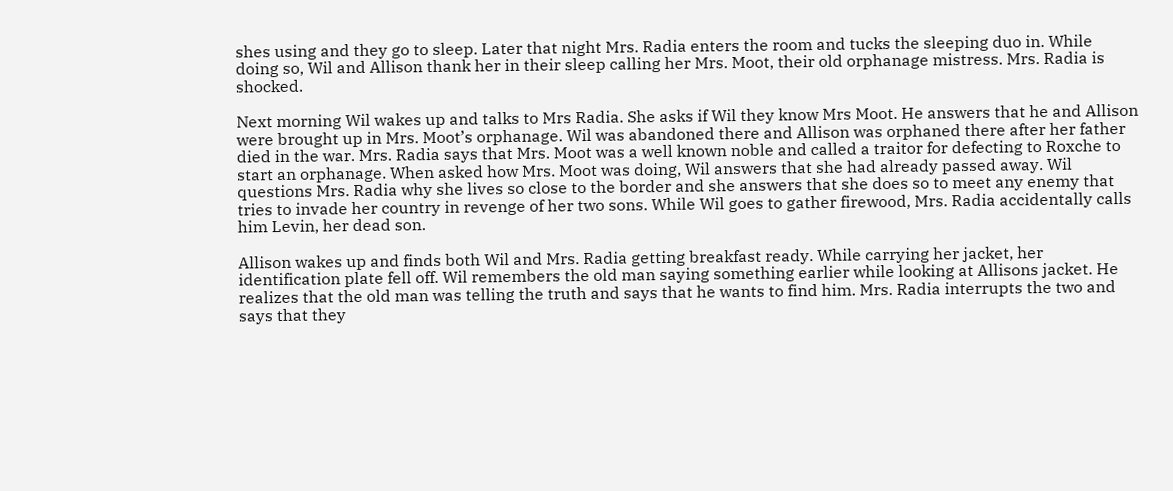shes using and they go to sleep. Later that night Mrs. Radia enters the room and tucks the sleeping duo in. While doing so, Wil and Allison thank her in their sleep calling her Mrs. Moot, their old orphanage mistress. Mrs. Radia is shocked.

Next morning Wil wakes up and talks to Mrs Radia. She asks if Wil they know Mrs Moot. He answers that he and Allison were brought up in Mrs. Moot’s orphanage. Wil was abandoned there and Allison was orphaned there after her father died in the war. Mrs. Radia says that Mrs. Moot was a well known noble and called a traitor for defecting to Roxche to start an orphanage. When asked how Mrs. Moot was doing, Wil answers that she had already passed away. Wil questions Mrs. Radia why she lives so close to the border and she answers that she does so to meet any enemy that tries to invade her country in revenge of her two sons. While Wil goes to gather firewood, Mrs. Radia accidentally calls him Levin, her dead son.

Allison wakes up and finds both Wil and Mrs. Radia getting breakfast ready. While carrying her jacket, her identification plate fell off. Wil remembers the old man saying something earlier while looking at Allisons jacket. He realizes that the old man was telling the truth and says that he wants to find him. Mrs. Radia interrupts the two and says that they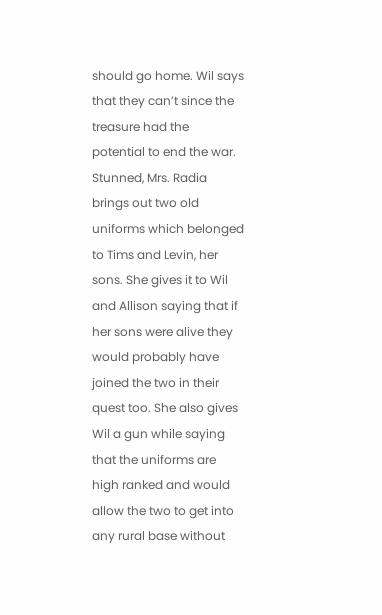should go home. Wil says that they can’t since the treasure had the potential to end the war. Stunned, Mrs. Radia brings out two old uniforms which belonged to Tims and Levin, her sons. She gives it to Wil and Allison saying that if her sons were alive they would probably have joined the two in their quest too. She also gives Wil a gun while saying that the uniforms are high ranked and would allow the two to get into any rural base without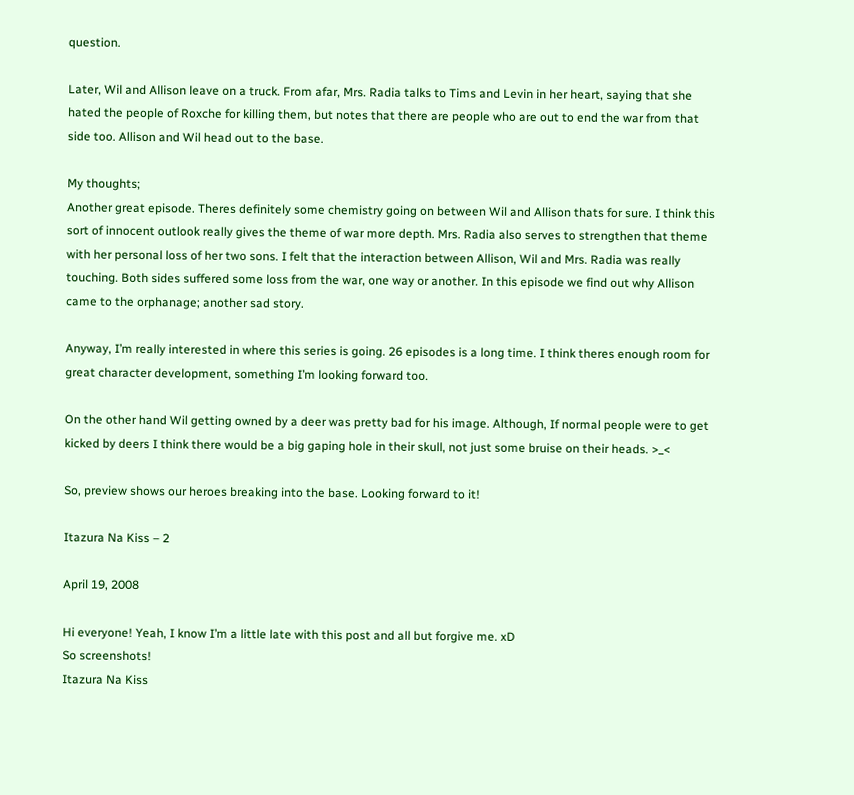question.

Later, Wil and Allison leave on a truck. From afar, Mrs. Radia talks to Tims and Levin in her heart, saying that she hated the people of Roxche for killing them, but notes that there are people who are out to end the war from that side too. Allison and Wil head out to the base.

My thoughts;
Another great episode. Theres definitely some chemistry going on between Wil and Allison thats for sure. I think this sort of innocent outlook really gives the theme of war more depth. Mrs. Radia also serves to strengthen that theme with her personal loss of her two sons. I felt that the interaction between Allison, Wil and Mrs. Radia was really touching. Both sides suffered some loss from the war, one way or another. In this episode we find out why Allison came to the orphanage; another sad story.

Anyway, I’m really interested in where this series is going. 26 episodes is a long time. I think theres enough room for great character development, something I’m looking forward too.

On the other hand Wil getting owned by a deer was pretty bad for his image. Although, If normal people were to get kicked by deers I think there would be a big gaping hole in their skull, not just some bruise on their heads. >_<

So, preview shows our heroes breaking into the base. Looking forward to it!

Itazura Na Kiss – 2

April 19, 2008

Hi everyone! Yeah, I know I’m a little late with this post and all but forgive me. xD
So screenshots!
Itazura Na Kiss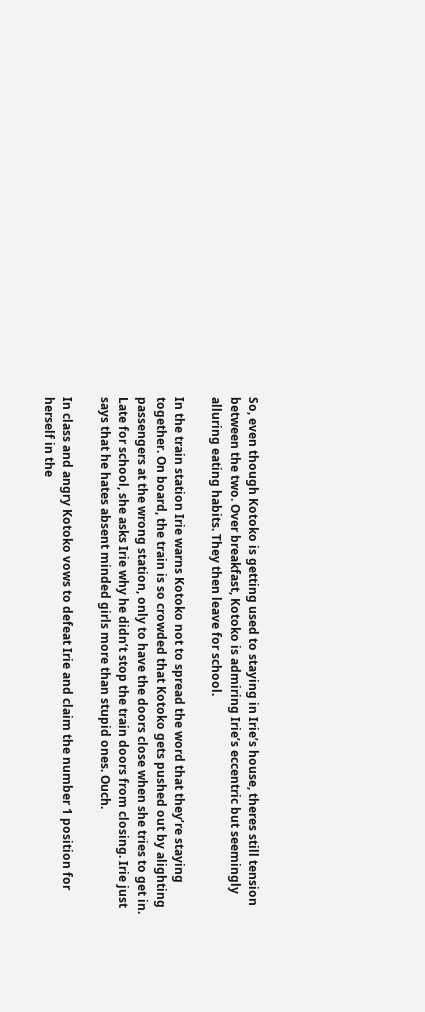So, even though Kotoko is getting used to staying in Irie’s house, theres still tension between the two. Over breakfast, Kotoko is admiring Irie’s eccentric but seemingly alluring eating habits. They then leave for school.

In the train station Irie warns Kotoko not to spread the word that they’re staying together. On board, the train is so crowded that Kotoko gets pushed out by alighting passengers at the wrong station, only to have the doors close when she tries to get in. Late for school, she asks Irie why he didn’t stop the train doors from closing. Irie just says that he hates absent minded girls more than stupid ones. Ouch.

In class and angry Kotoko vows to defeat Irie and claim the number 1 position for herself in the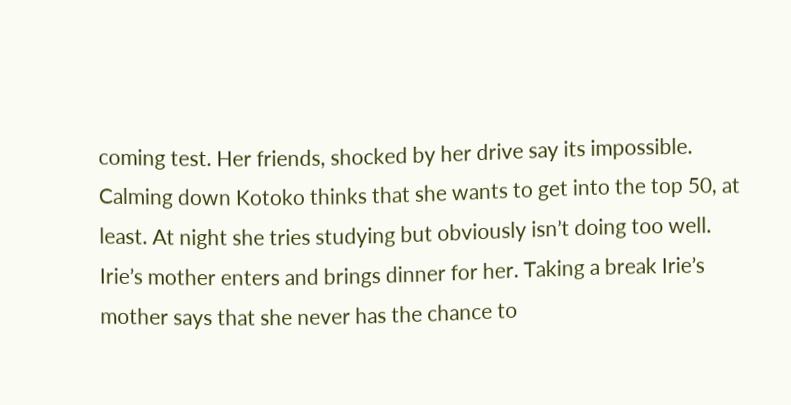coming test. Her friends, shocked by her drive say its impossible. Calming down Kotoko thinks that she wants to get into the top 50, at least. At night she tries studying but obviously isn’t doing too well. Irie’s mother enters and brings dinner for her. Taking a break Irie’s mother says that she never has the chance to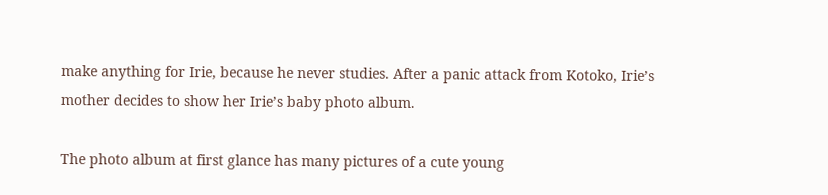make anything for Irie, because he never studies. After a panic attack from Kotoko, Irie’s mother decides to show her Irie’s baby photo album.

The photo album at first glance has many pictures of a cute young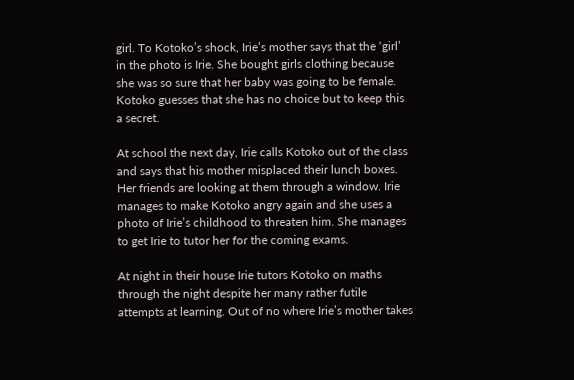girl. To Kotoko’s shock, Irie’s mother says that the ‘girl’ in the photo is Irie. She bought girls clothing because she was so sure that her baby was going to be female. Kotoko guesses that she has no choice but to keep this a secret.

At school the next day, Irie calls Kotoko out of the class and says that his mother misplaced their lunch boxes. Her friends are looking at them through a window. Irie manages to make Kotoko angry again and she uses a photo of Irie’s childhood to threaten him. She manages to get Irie to tutor her for the coming exams.

At night in their house Irie tutors Kotoko on maths through the night despite her many rather futile attempts at learning. Out of no where Irie’s mother takes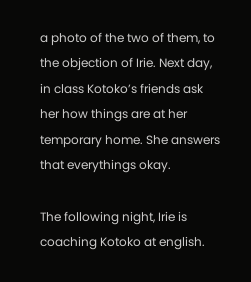a photo of the two of them, to the objection of Irie. Next day, in class Kotoko’s friends ask her how things are at her temporary home. She answers that everythings okay.

The following night, Irie is coaching Kotoko at english.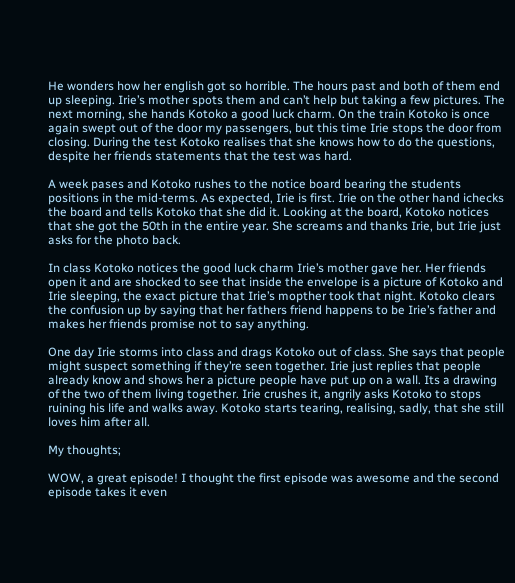He wonders how her english got so horrible. The hours past and both of them end up sleeping. Irie’s mother spots them and can’t help but taking a few pictures. The next morning, she hands Kotoko a good luck charm. On the train Kotoko is once again swept out of the door my passengers, but this time Irie stops the door from closing. During the test Kotoko realises that she knows how to do the questions, despite her friends statements that the test was hard.

A week pases and Kotoko rushes to the notice board bearing the students positions in the mid-terms. As expected, Irie is first. Irie on the other hand ichecks the board and tells Kotoko that she did it. Looking at the board, Kotoko notices that she got the 50th in the entire year. She screams and thanks Irie, but Irie just asks for the photo back.

In class Kotoko notices the good luck charm Irie’s mother gave her. Her friends open it and are shocked to see that inside the envelope is a picture of Kotoko and Irie sleeping, the exact picture that Irie’s mopther took that night. Kotoko clears the confusion up by saying that her fathers friend happens to be Irie’s father and makes her friends promise not to say anything.

One day Irie storms into class and drags Kotoko out of class. She says that people might suspect something if they’re seen together. Irie just replies that people already know and shows her a picture people have put up on a wall. Its a drawing of the two of them living together. Irie crushes it, angrily asks Kotoko to stops ruining his life and walks away. Kotoko starts tearing, realising, sadly, that she still loves him after all.

My thoughts;

WOW, a great episode! I thought the first episode was awesome and the second episode takes it even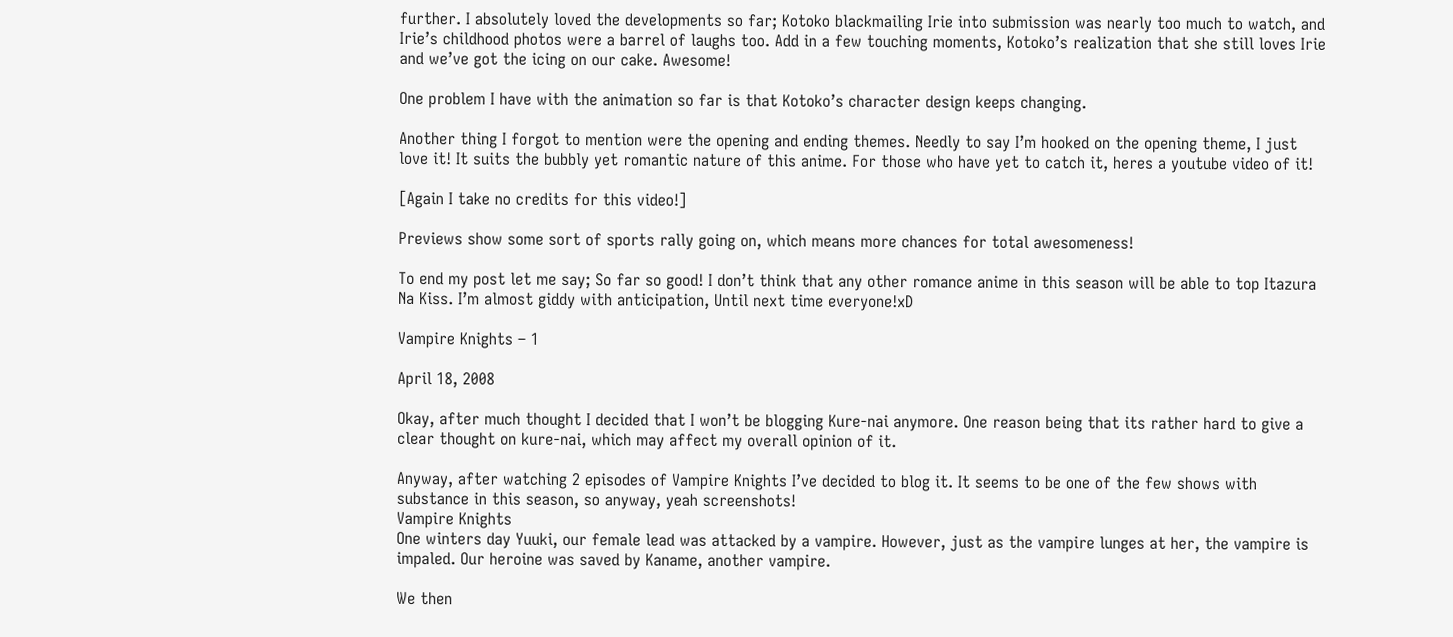further. I absolutely loved the developments so far; Kotoko blackmailing Irie into submission was nearly too much to watch, and Irie’s childhood photos were a barrel of laughs too. Add in a few touching moments, Kotoko’s realization that she still loves Irie and we’ve got the icing on our cake. Awesome!

One problem I have with the animation so far is that Kotoko’s character design keeps changing.

Another thing I forgot to mention were the opening and ending themes. Needly to say I’m hooked on the opening theme, I just love it! It suits the bubbly yet romantic nature of this anime. For those who have yet to catch it, heres a youtube video of it!

[Again I take no credits for this video!]

Previews show some sort of sports rally going on, which means more chances for total awesomeness!

To end my post let me say; So far so good! I don’t think that any other romance anime in this season will be able to top Itazura Na Kiss. I’m almost giddy with anticipation, Until next time everyone!xD

Vampire Knights – 1

April 18, 2008

Okay, after much thought I decided that I won’t be blogging Kure-nai anymore. One reason being that its rather hard to give a clear thought on kure-nai, which may affect my overall opinion of it.

Anyway, after watching 2 episodes of Vampire Knights I’ve decided to blog it. It seems to be one of the few shows with substance in this season, so anyway, yeah screenshots!
Vampire Knights
One winters day Yuuki, our female lead was attacked by a vampire. However, just as the vampire lunges at her, the vampire is impaled. Our heroine was saved by Kaname, another vampire.

We then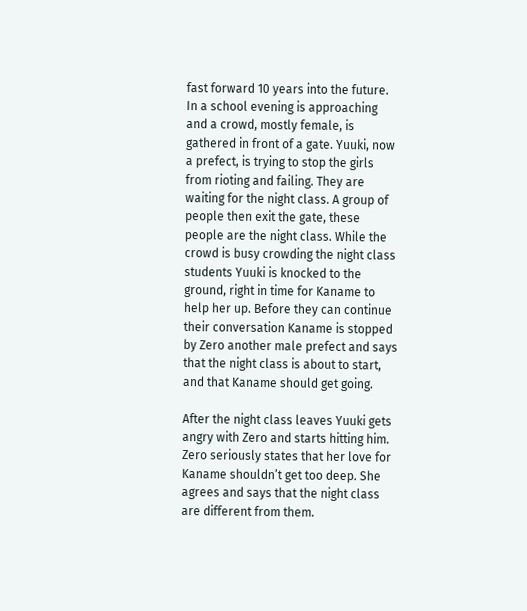fast forward 10 years into the future. In a school evening is approaching and a crowd, mostly female, is gathered in front of a gate. Yuuki, now a prefect, is trying to stop the girls from rioting and failing. They are waiting for the night class. A group of people then exit the gate, these people are the night class. While the crowd is busy crowding the night class students Yuuki is knocked to the ground, right in time for Kaname to help her up. Before they can continue their conversation Kaname is stopped by Zero another male prefect and says that the night class is about to start, and that Kaname should get going.

After the night class leaves Yuuki gets angry with Zero and starts hitting him. Zero seriously states that her love for Kaname shouldn’t get too deep. She agrees and says that the night class are different from them.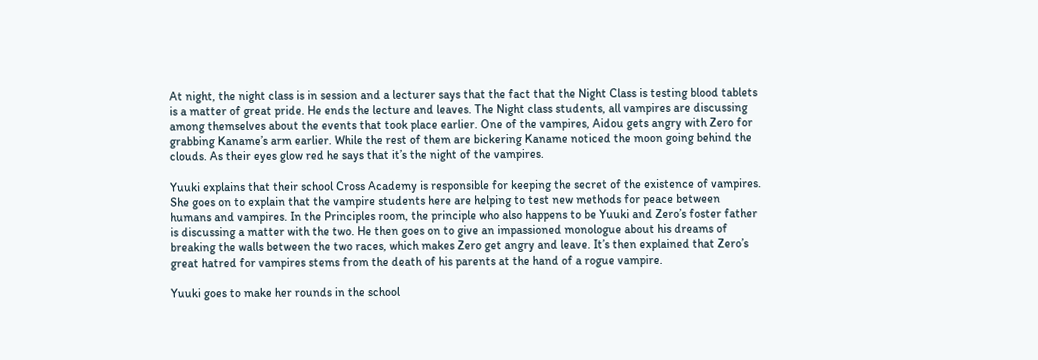At night, the night class is in session and a lecturer says that the fact that the Night Class is testing blood tablets is a matter of great pride. He ends the lecture and leaves. The Night class students, all vampires are discussing among themselves about the events that took place earlier. One of the vampires, Aidou gets angry with Zero for grabbing Kaname’s arm earlier. While the rest of them are bickering Kaname noticed the moon going behind the clouds. As their eyes glow red he says that it’s the night of the vampires.

Yuuki explains that their school Cross Academy is responsible for keeping the secret of the existence of vampires. She goes on to explain that the vampire students here are helping to test new methods for peace between humans and vampires. In the Principles room, the principle who also happens to be Yuuki and Zero’s foster father is discussing a matter with the two. He then goes on to give an impassioned monologue about his dreams of breaking the walls between the two races, which makes Zero get angry and leave. It’s then explained that Zero’s great hatred for vampires stems from the death of his parents at the hand of a rogue vampire.

Yuuki goes to make her rounds in the school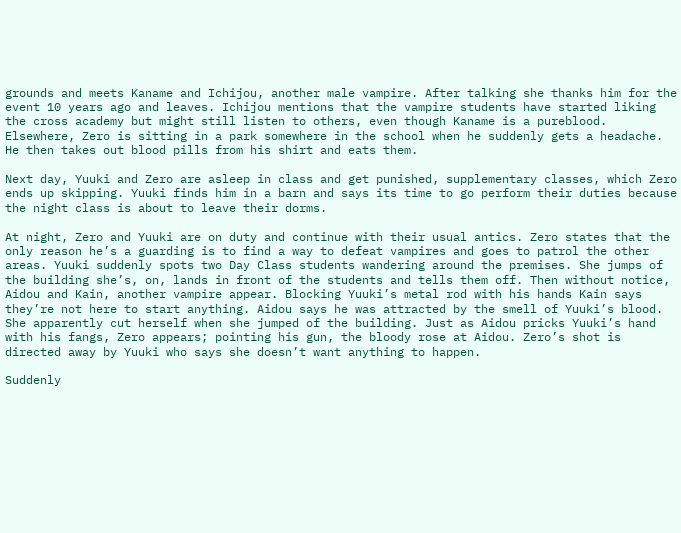grounds and meets Kaname and Ichijou, another male vampire. After talking she thanks him for the event 10 years ago and leaves. Ichijou mentions that the vampire students have started liking the cross academy but might still listen to others, even though Kaname is a pureblood. Elsewhere, Zero is sitting in a park somewhere in the school when he suddenly gets a headache. He then takes out blood pills from his shirt and eats them.

Next day, Yuuki and Zero are asleep in class and get punished, supplementary classes, which Zero ends up skipping. Yuuki finds him in a barn and says its time to go perform their duties because the night class is about to leave their dorms.

At night, Zero and Yuuki are on duty and continue with their usual antics. Zero states that the only reason he’s a guarding is to find a way to defeat vampires and goes to patrol the other areas. Yuuki suddenly spots two Day Class students wandering around the premises. She jumps of the building she’s, on, lands in front of the students and tells them off. Then without notice, Aidou and Kain, another vampire appear. Blocking Yuuki’s metal rod with his hands Kain says they’re not here to start anything. Aidou says he was attracted by the smell of Yuuki’s blood. She apparently cut herself when she jumped of the building. Just as Aidou pricks Yuuki’s hand with his fangs, Zero appears; pointing his gun, the bloody rose at Aidou. Zero’s shot is directed away by Yuuki who says she doesn’t want anything to happen.

Suddenly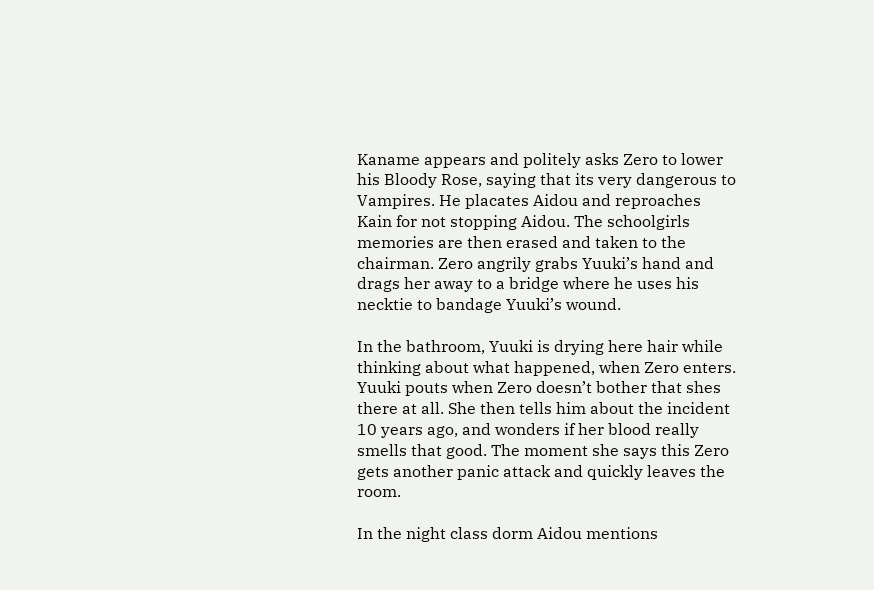Kaname appears and politely asks Zero to lower his Bloody Rose, saying that its very dangerous to Vampires. He placates Aidou and reproaches Kain for not stopping Aidou. The schoolgirls memories are then erased and taken to the chairman. Zero angrily grabs Yuuki’s hand and drags her away to a bridge where he uses his necktie to bandage Yuuki’s wound.

In the bathroom, Yuuki is drying here hair while thinking about what happened, when Zero enters. Yuuki pouts when Zero doesn’t bother that shes there at all. She then tells him about the incident 10 years ago, and wonders if her blood really smells that good. The moment she says this Zero gets another panic attack and quickly leaves the room.

In the night class dorm Aidou mentions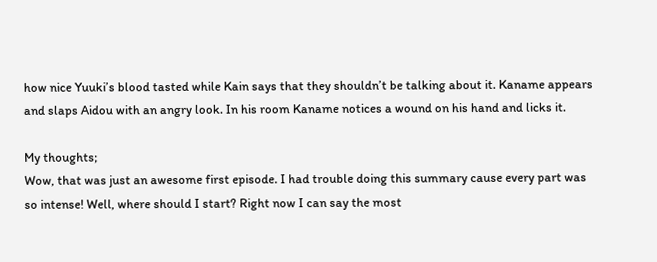how nice Yuuki’s blood tasted while Kain says that they shouldn’t be talking about it. Kaname appears and slaps Aidou with an angry look. In his room Kaname notices a wound on his hand and licks it.

My thoughts;
Wow, that was just an awesome first episode. I had trouble doing this summary cause every part was so intense! Well, where should I start? Right now I can say the most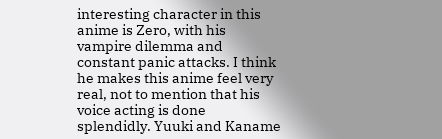interesting character in this anime is Zero, with his vampire dilemma and constant panic attacks. I think he makes this anime feel very real, not to mention that his voice acting is done splendidly. Yuuki and Kaname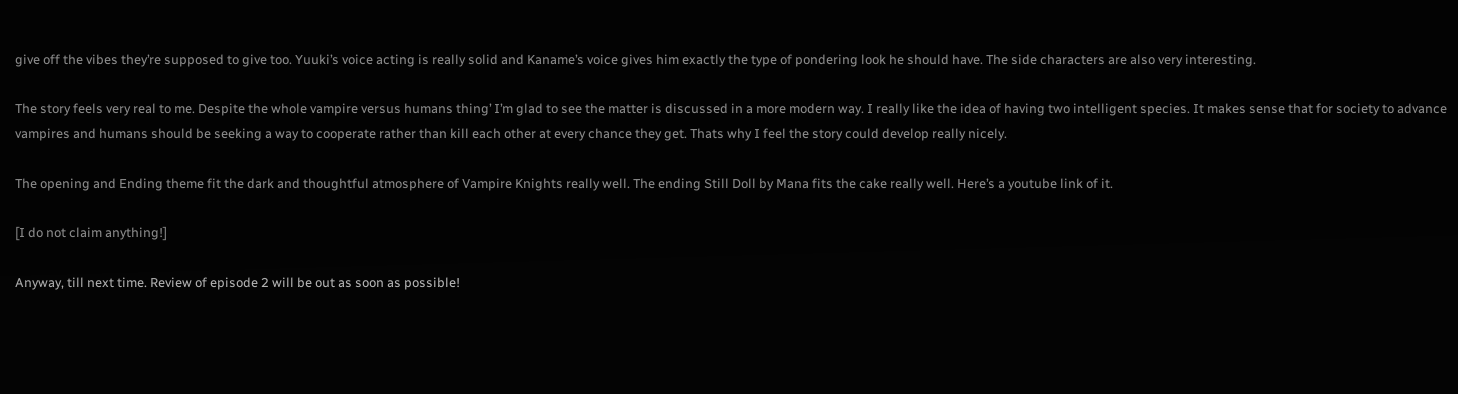give off the vibes they’re supposed to give too. Yuuki’s voice acting is really solid and Kaname’s voice gives him exactly the type of pondering look he should have. The side characters are also very interesting.

The story feels very real to me. Despite the whole vampire versus humans thing’ I’m glad to see the matter is discussed in a more modern way. I really like the idea of having two intelligent species. It makes sense that for society to advance vampires and humans should be seeking a way to cooperate rather than kill each other at every chance they get. Thats why I feel the story could develop really nicely.

The opening and Ending theme fit the dark and thoughtful atmosphere of Vampire Knights really well. The ending Still Doll by Mana fits the cake really well. Here’s a youtube link of it.

[I do not claim anything!]

Anyway, till next time. Review of episode 2 will be out as soon as possible!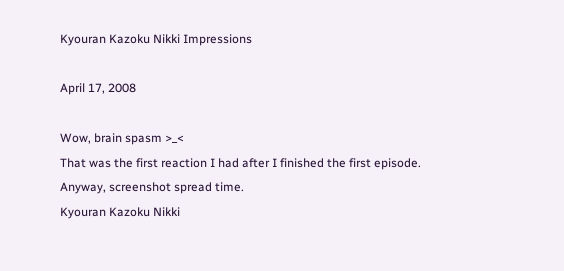Kyouran Kazoku Nikki Impressions

April 17, 2008

Wow, brain spasm >_<
That was the first reaction I had after I finished the first episode. Anyway, screenshot spread time.
Kyouran Kazoku Nikki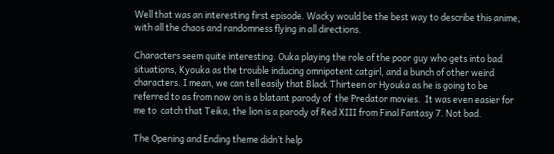Well that was an interesting first episode. Wacky would be the best way to describe this anime, with all the chaos and randomness flying in all directions.

Characters seem quite interesting. Ouka playing the role of the poor guy who gets into bad situations, Kyouka as the trouble inducing omnipotent catgirl, and a bunch of other weird characters. I mean, we can tell easily that Black Thirteen or Hyouka as he is going to be referred to as from now on is a blatant parody of  the Predator movies.  It was even easier for me to  catch that Teika, the lion is a parody of Red XIII from Final Fantasy 7. Not bad.

The Opening and Ending theme didn’t help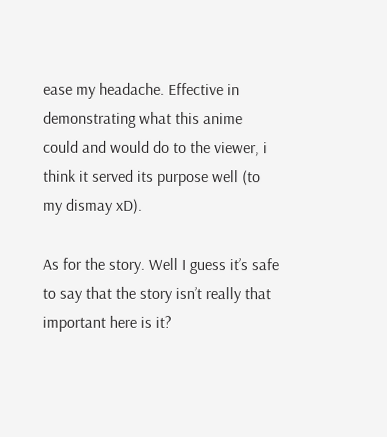ease my headache. Effective in demonstrating what this anime could and would do to the viewer, i think it served its purpose well (to my dismay xD).

As for the story. Well I guess it’s safe to say that the story isn’t really that important here is it?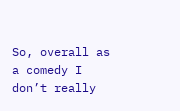So, overall as a comedy I don’t really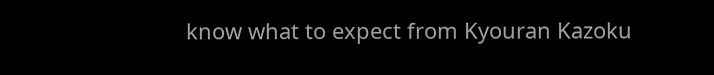know what to expect from Kyouran Kazoku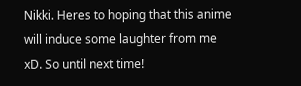Nikki. Heres to hoping that this anime will induce some laughter from me xD. So until next time!